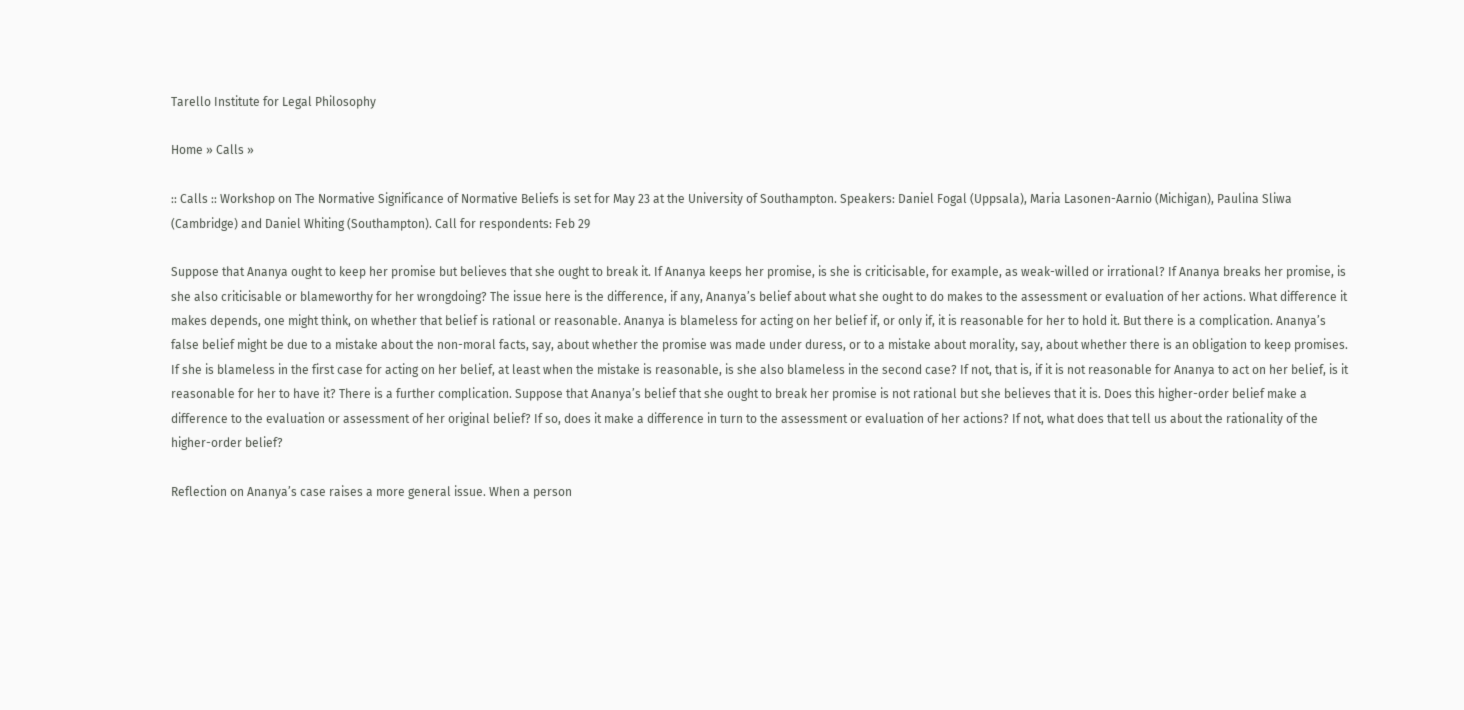Tarello Institute for Legal Philosophy

Home » Calls »

:: Calls :: Workshop on The Normative Significance of Normative Beliefs is set for May 23 at the University of Southampton. Speakers: Daniel Fogal (Uppsala), Maria Lasonen-Aarnio (Michigan), Paulina Sliwa (Cambridge) and Daniel Whiting (Southampton). Call for respondents: Feb 29

Suppose that Ananya ought to keep her promise but believes that she ought to break it. If Ananya keeps her promise, is she is criticisable, for example, as weak-willed or irrational? If Ananya breaks her promise, is she also criticisable or blameworthy for her wrongdoing? The issue here is the difference, if any, Ananya’s belief about what she ought to do makes to the assessment or evaluation of her actions. What difference it makes depends, one might think, on whether that belief is rational or reasonable. Ananya is blameless for acting on her belief if, or only if, it is reasonable for her to hold it. But there is a complication. Ananya’s false belief might be due to a mistake about the non-moral facts, say, about whether the promise was made under duress, or to a mistake about morality, say, about whether there is an obligation to keep promises. If she is blameless in the first case for acting on her belief, at least when the mistake is reasonable, is she also blameless in the second case? If not, that is, if it is not reasonable for Ananya to act on her belief, is it reasonable for her to have it? There is a further complication. Suppose that Ananya’s belief that she ought to break her promise is not rational but she believes that it is. Does this higher-order belief make a difference to the evaluation or assessment of her original belief? If so, does it make a difference in turn to the assessment or evaluation of her actions? If not, what does that tell us about the rationality of the higher-order belief?

Reflection on Ananya’s case raises a more general issue. When a person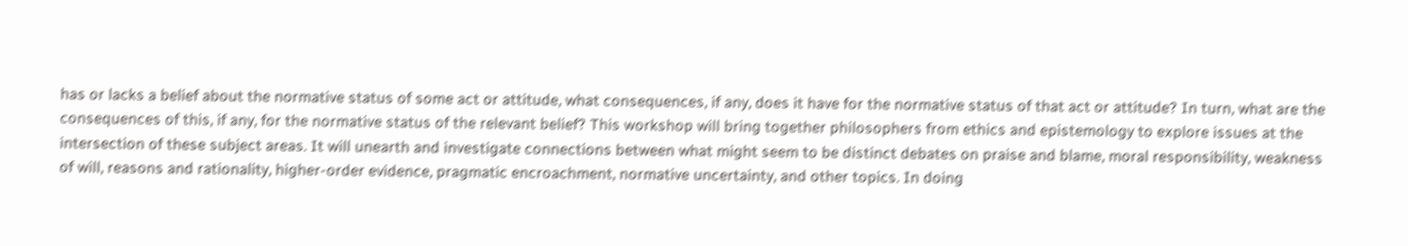has or lacks a belief about the normative status of some act or attitude, what consequences, if any, does it have for the normative status of that act or attitude? In turn, what are the consequences of this, if any, for the normative status of the relevant belief? This workshop will bring together philosophers from ethics and epistemology to explore issues at the intersection of these subject areas. It will unearth and investigate connections between what might seem to be distinct debates on praise and blame, moral responsibility, weakness of will, reasons and rationality, higher-order evidence, pragmatic encroachment, normative uncertainty, and other topics. In doing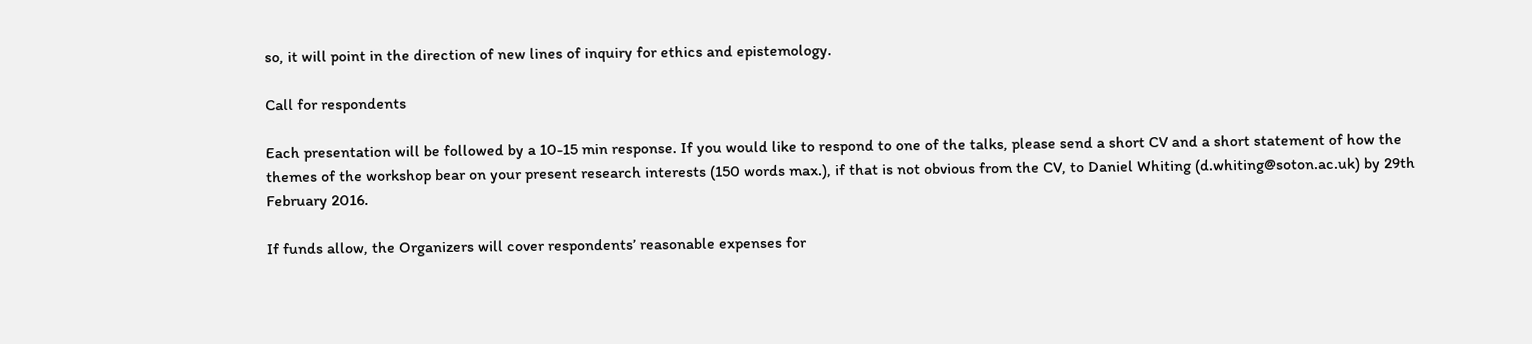so, it will point in the direction of new lines of inquiry for ethics and epistemology.

Call for respondents

Each presentation will be followed by a 10-15 min response. If you would like to respond to one of the talks, please send a short CV and a short statement of how the themes of the workshop bear on your present research interests (150 words max.), if that is not obvious from the CV, to Daniel Whiting (d.whiting@soton.ac.uk) by 29th February 2016.

If funds allow, the Organizers will cover respondents’ reasonable expenses for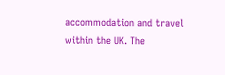accommodation and travel within the UK. The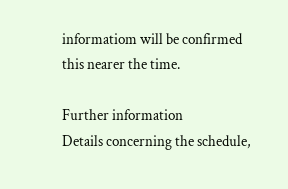informatiom will be confirmed this nearer the time.

Further information
Details concerning the schedule,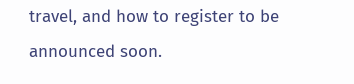travel, and how to register to be announced soon.